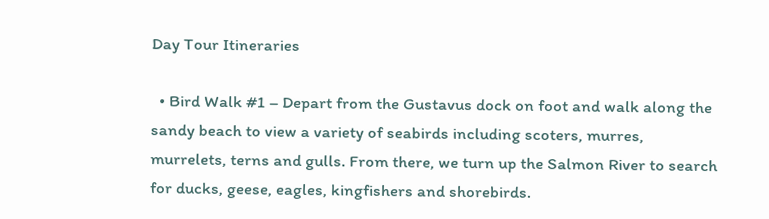Day Tour Itineraries

  • Bird Walk #1 – Depart from the Gustavus dock on foot and walk along the sandy beach to view a variety of seabirds including scoters, murres, murrelets, terns and gulls. From there, we turn up the Salmon River to search for ducks, geese, eagles, kingfishers and shorebirds.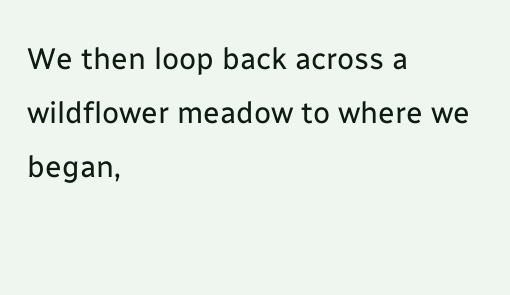We then loop back across a wildflower meadow to where we began,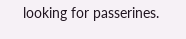looking for passerines.